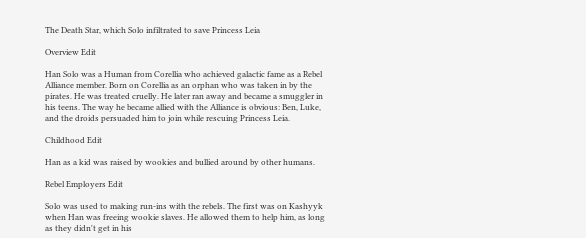The Death Star, which Solo infiltrated to save Princess Leia

Overview Edit

Han Solo was a Human from Corellia who achieved galactic fame as a Rebel Alliance member. Born on Corellia as an orphan who was taken in by the pirates. He was treated cruelly. He later ran away and became a smuggler in his teens. The way he became allied with the Alliance is obvious: Ben, Luke, and the droids persuaded him to join while rescuing Princess Leia.

Childhood Edit

Han as a kid was raised by wookies and bullied around by other humans.

Rebel Employers Edit

Solo was used to making run-ins with the rebels. The first was on Kashyyk when Han was freeing wookie slaves. He allowed them to help him, as long as they didn't get in his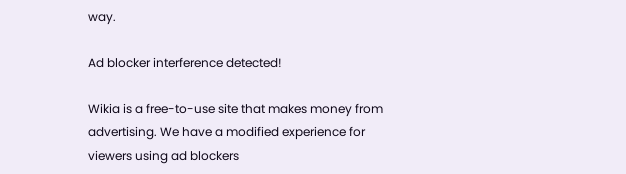way.

Ad blocker interference detected!

Wikia is a free-to-use site that makes money from advertising. We have a modified experience for viewers using ad blockers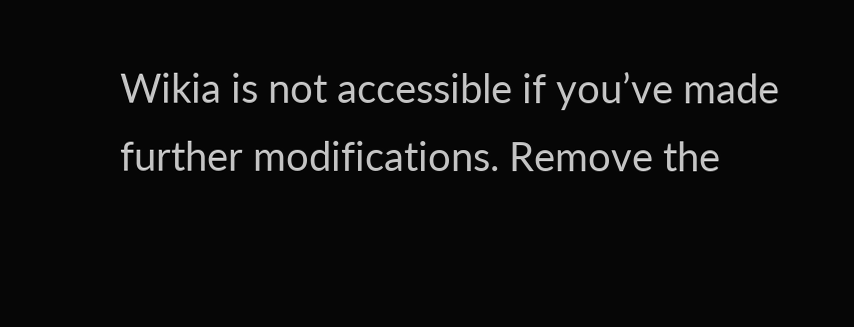Wikia is not accessible if you’ve made further modifications. Remove the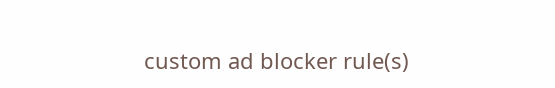custom ad blocker rule(s)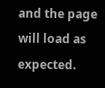and the page will load as expected.